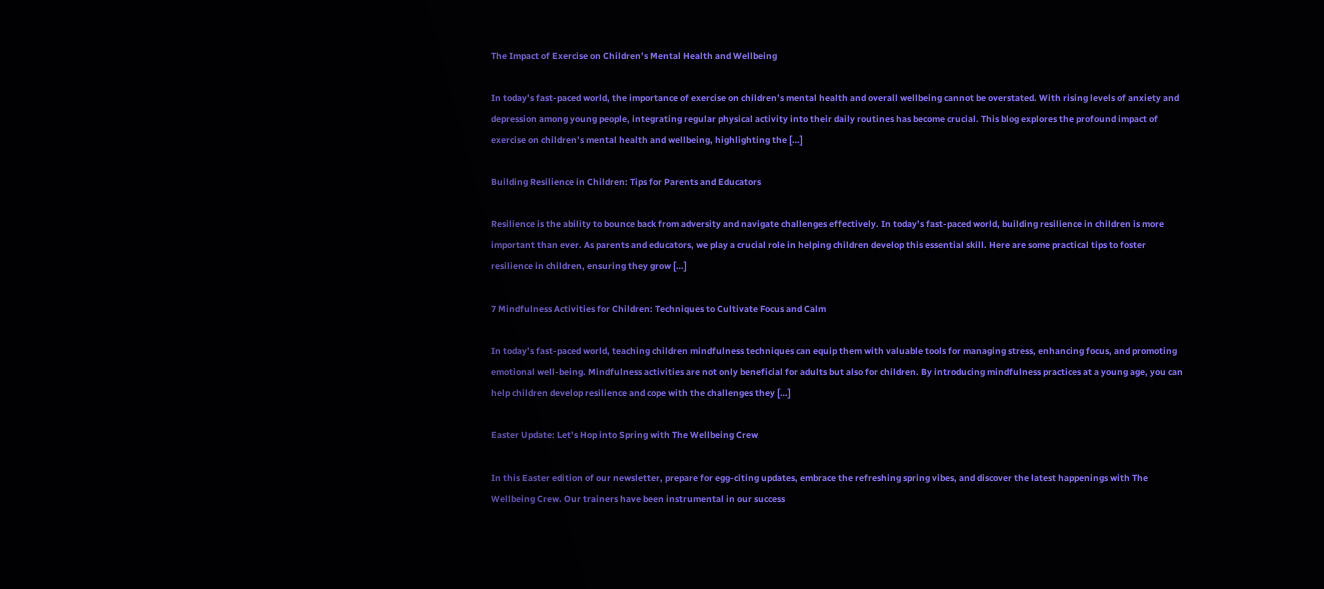The Impact of Exercise on Children’s Mental Health and Wellbeing

In today’s fast-paced world, the importance of exercise on children’s mental health and overall wellbeing cannot be overstated. With rising levels of anxiety and depression among young people, integrating regular physical activity into their daily routines has become crucial. This blog explores the profound impact of exercise on children’s mental health and wellbeing, highlighting the […]

Building Resilience in Children: Tips for Parents and Educators

Resilience is the ability to bounce back from adversity and navigate challenges effectively. In today’s fast-paced world, building resilience in children is more important than ever. As parents and educators, we play a crucial role in helping children develop this essential skill. Here are some practical tips to foster resilience in children, ensuring they grow […]

7 Mindfulness Activities for Children: Techniques to Cultivate Focus and Calm

In today’s fast-paced world, teaching children mindfulness techniques can equip them with valuable tools for managing stress, enhancing focus, and promoting emotional well-being. Mindfulness activities are not only beneficial for adults but also for children. By introducing mindfulness practices at a young age, you can help children develop resilience and cope with the challenges they […]

Easter Update: Let’s Hop into Spring with The Wellbeing Crew

In this Easter edition of our newsletter, prepare for egg-citing updates, embrace the refreshing spring vibes, and discover the latest happenings with The Wellbeing Crew. Our trainers have been instrumental in our success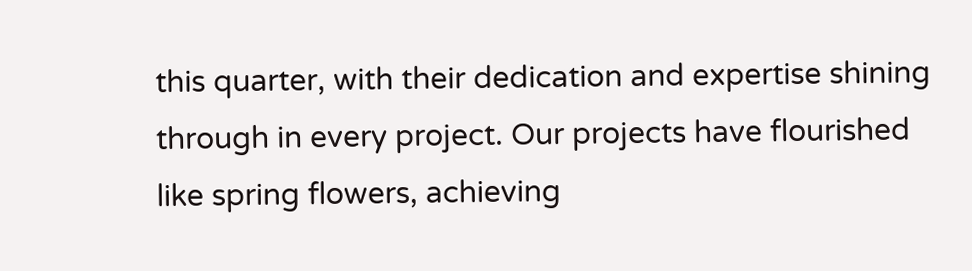this quarter, with their dedication and expertise shining through in every project. Our projects have flourished like spring flowers, achieving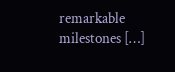remarkable milestones […]